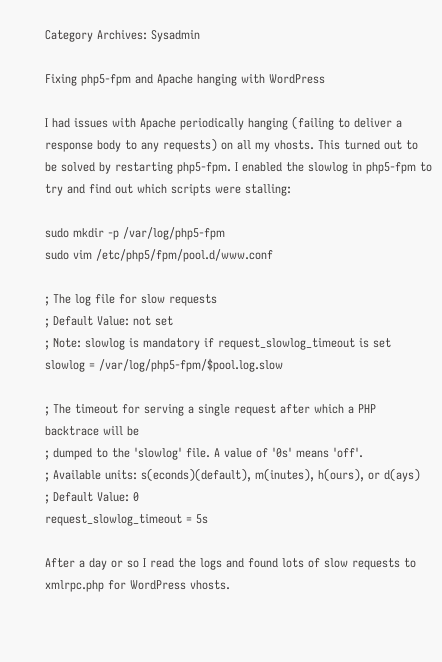Category Archives: Sysadmin

Fixing php5-fpm and Apache hanging with WordPress

I had issues with Apache periodically hanging (failing to deliver a response body to any requests) on all my vhosts. This turned out to be solved by restarting php5-fpm. I enabled the slowlog in php5-fpm to try and find out which scripts were stalling:

sudo mkdir -p /var/log/php5-fpm
sudo vim /etc/php5/fpm/pool.d/www.conf

; The log file for slow requests
; Default Value: not set
; Note: slowlog is mandatory if request_slowlog_timeout is set
slowlog = /var/log/php5-fpm/$pool.log.slow

; The timeout for serving a single request after which a PHP backtrace will be
; dumped to the 'slowlog' file. A value of '0s' means 'off'.
; Available units: s(econds)(default), m(inutes), h(ours), or d(ays)
; Default Value: 0
request_slowlog_timeout = 5s

After a day or so I read the logs and found lots of slow requests to xmlrpc.php for WordPress vhosts.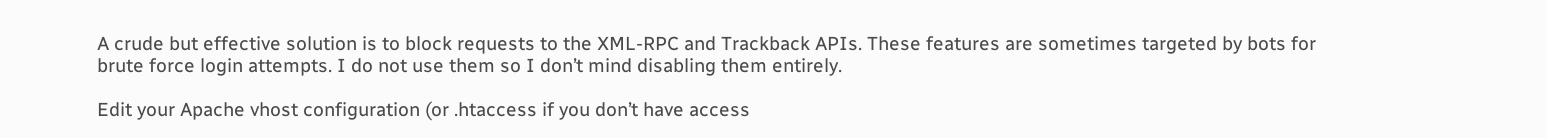A crude but effective solution is to block requests to the XML-RPC and Trackback APIs. These features are sometimes targeted by bots for brute force login attempts. I do not use them so I don’t mind disabling them entirely.

Edit your Apache vhost configuration (or .htaccess if you don’t have access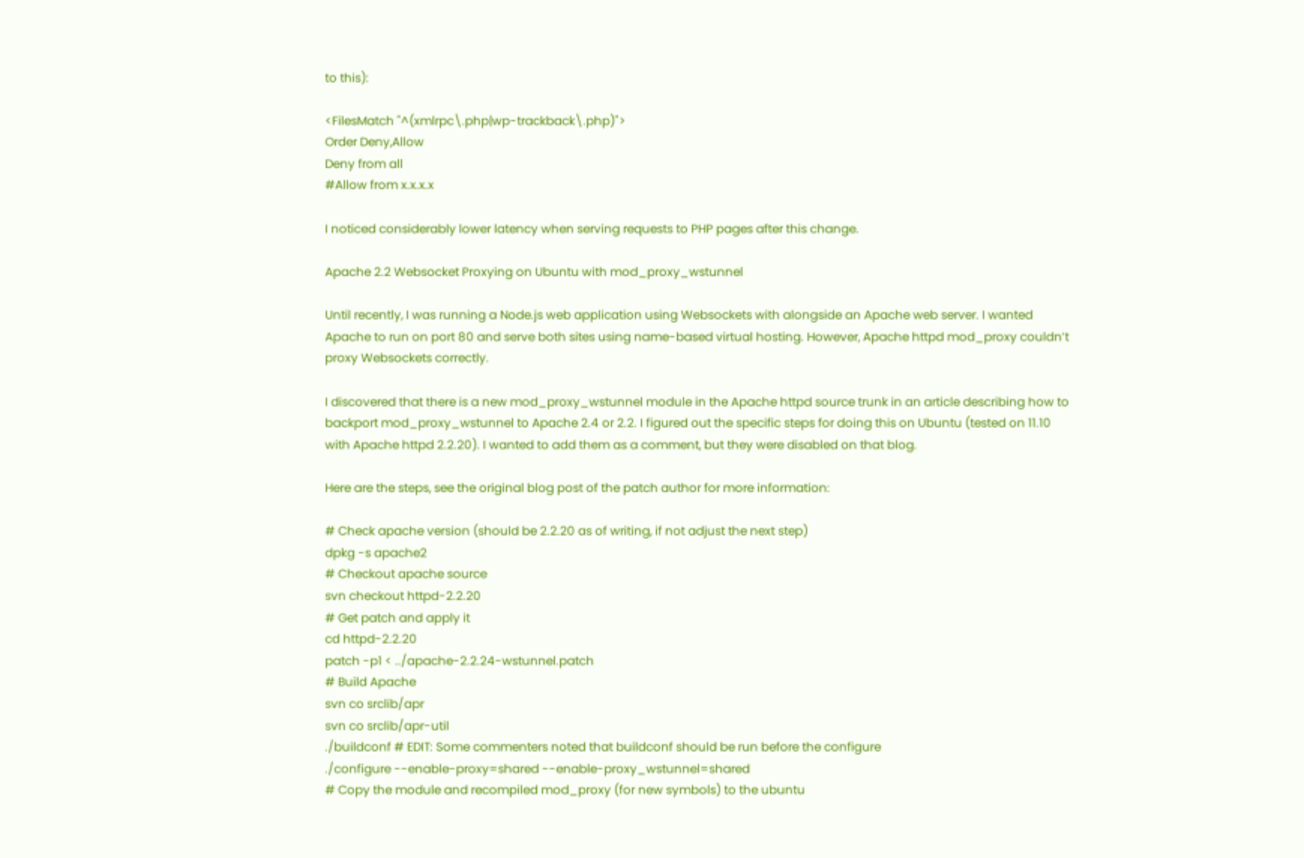to this):

<FilesMatch "^(xmlrpc\.php|wp-trackback\.php)">
Order Deny,Allow
Deny from all
#Allow from x.x.x.x

I noticed considerably lower latency when serving requests to PHP pages after this change.

Apache 2.2 Websocket Proxying on Ubuntu with mod_proxy_wstunnel

Until recently, I was running a Node.js web application using Websockets with alongside an Apache web server. I wanted Apache to run on port 80 and serve both sites using name-based virtual hosting. However, Apache httpd mod_proxy couldn’t proxy Websockets correctly.

I discovered that there is a new mod_proxy_wstunnel module in the Apache httpd source trunk in an article describing how to backport mod_proxy_wstunnel to Apache 2.4 or 2.2. I figured out the specific steps for doing this on Ubuntu (tested on 11.10 with Apache httpd 2.2.20). I wanted to add them as a comment, but they were disabled on that blog.

Here are the steps, see the original blog post of the patch author for more information:

# Check apache version (should be 2.2.20 as of writing, if not adjust the next step)
dpkg -s apache2
# Checkout apache source
svn checkout httpd-2.2.20
# Get patch and apply it
cd httpd-2.2.20
patch -p1 < ../apache-2.2.24-wstunnel.patch
# Build Apache
svn co srclib/apr
svn co srclib/apr-util
./buildconf # EDIT: Some commenters noted that buildconf should be run before the configure
./configure --enable-proxy=shared --enable-proxy_wstunnel=shared
# Copy the module and recompiled mod_proxy (for new symbols) to the ubuntu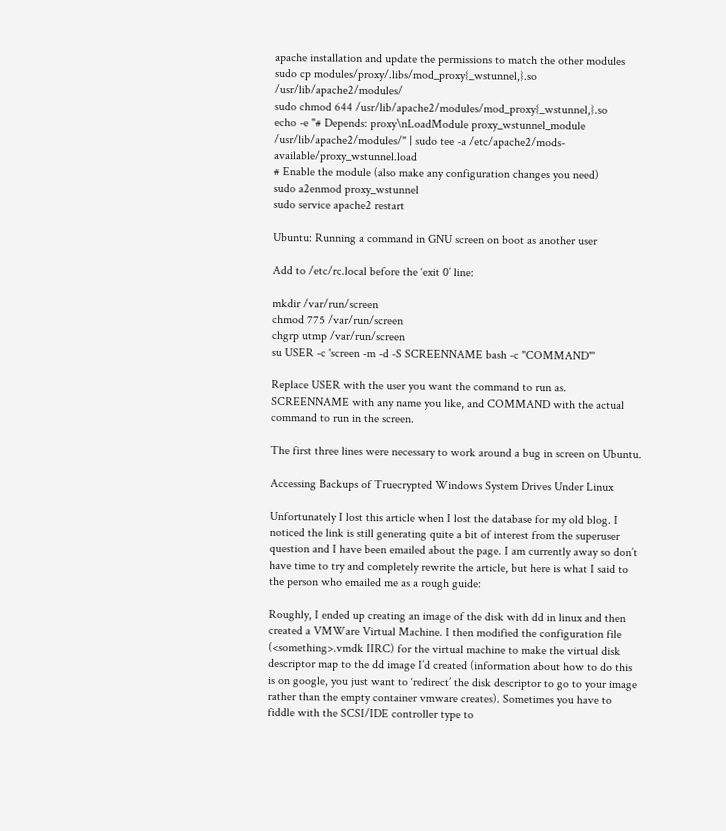apache installation and update the permissions to match the other modules
sudo cp modules/proxy/.libs/mod_proxy{_wstunnel,}.so /usr/lib/apache2/modules/
sudo chmod 644 /usr/lib/apache2/modules/mod_proxy{_wstunnel,}.so
echo -e "# Depends: proxy\nLoadModule proxy_wstunnel_module /usr/lib/apache2/modules/" | sudo tee -a /etc/apache2/mods-available/proxy_wstunnel.load
# Enable the module (also make any configuration changes you need)
sudo a2enmod proxy_wstunnel
sudo service apache2 restart

Ubuntu: Running a command in GNU screen on boot as another user

Add to /etc/rc.local before the ‘exit 0’ line:

mkdir /var/run/screen
chmod 775 /var/run/screen
chgrp utmp /var/run/screen
su USER -c 'screen -m -d -S SCREENNAME bash -c "COMMAND"'

Replace USER with the user you want the command to run as. SCREENNAME with any name you like, and COMMAND with the actual command to run in the screen.

The first three lines were necessary to work around a bug in screen on Ubuntu.

Accessing Backups of Truecrypted Windows System Drives Under Linux

Unfortunately I lost this article when I lost the database for my old blog. I noticed the link is still generating quite a bit of interest from the superuser question and I have been emailed about the page. I am currently away so don’t have time to try and completely rewrite the article, but here is what I said to the person who emailed me as a rough guide:

Roughly, I ended up creating an image of the disk with dd in linux and then created a VMWare Virtual Machine. I then modified the configuration file (<something>.vmdk IIRC) for the virtual machine to make the virtual disk descriptor map to the dd image I’d created (information about how to do this is on google, you just want to ‘redirect’ the disk descriptor to go to your image rather than the empty container vmware creates). Sometimes you have to fiddle with the SCSI/IDE controller type to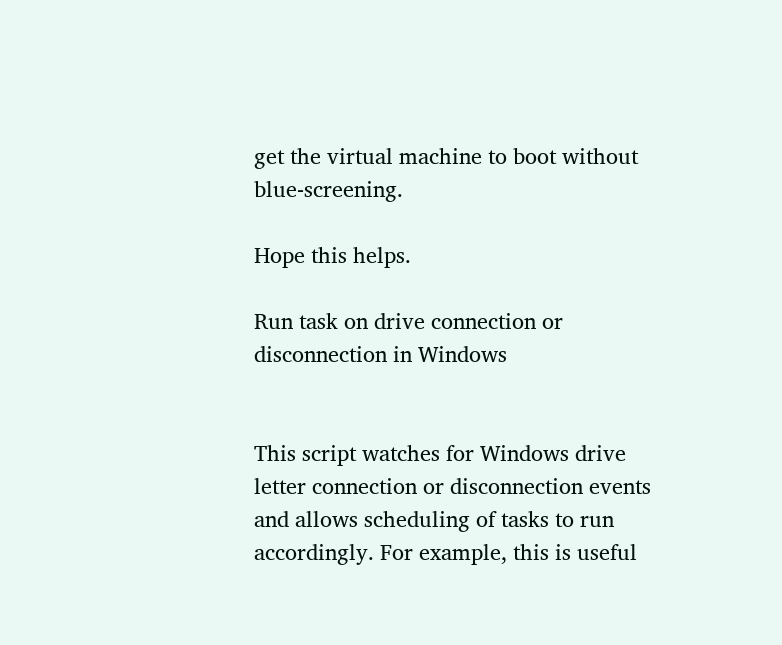get the virtual machine to boot without blue-screening.

Hope this helps.

Run task on drive connection or disconnection in Windows


This script watches for Windows drive letter connection or disconnection events and allows scheduling of tasks to run accordingly. For example, this is useful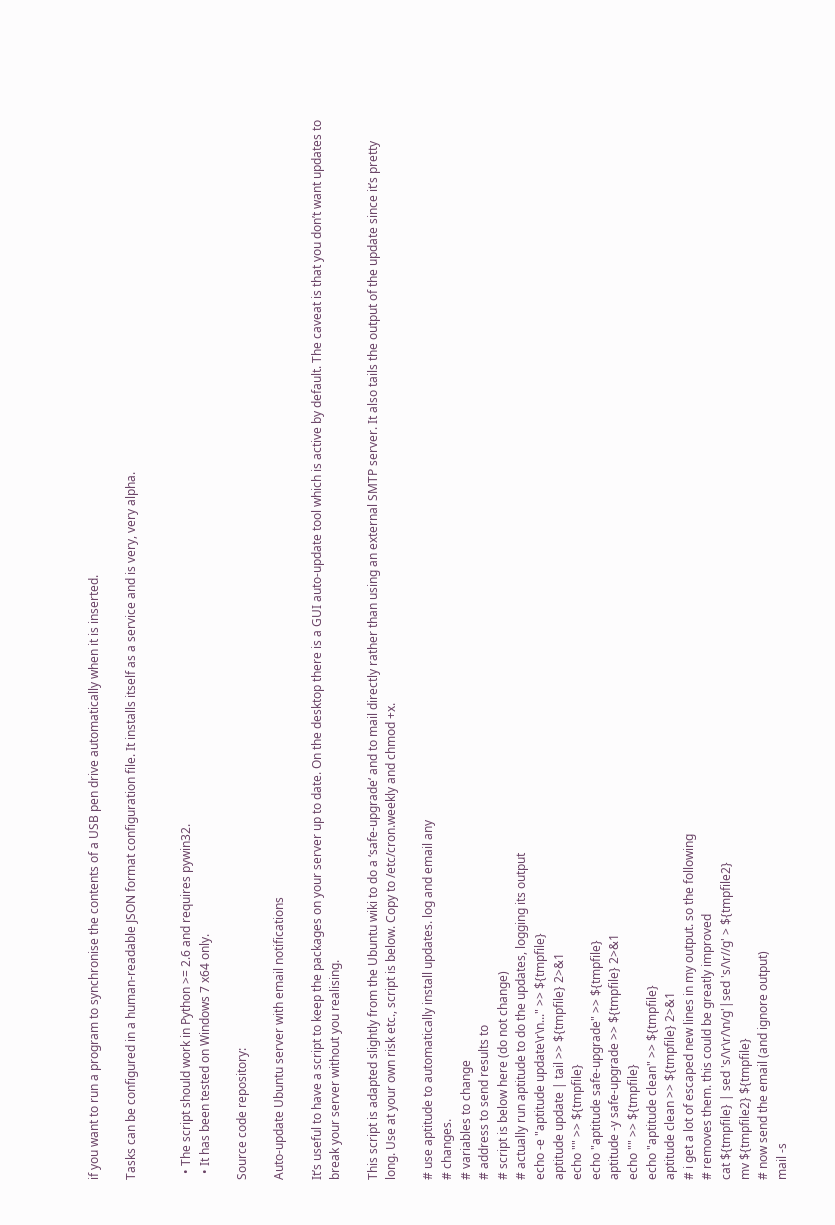if you want to run a program to synchronise the contents of a USB pen drive automatically when it is inserted.

Tasks can be configured in a human-readable JSON format configuration file. It installs itself as a service and is very, very alpha.


  • The script should work in Python >= 2.6 and requires pywin32.
  • It has been tested on Windows 7 x64 only.

Source code repository:

Auto-update Ubuntu server with email notifications

It’s useful to have a script to keep the packages on your server up to date. On the desktop there is a GUI auto-update tool which is active by default. The caveat is that you don’t want updates to break your server without you realising.

This script is adapted slightly from the Ubuntu wiki to do a ‘safe-upgrade‘ and to mail directly rather than using an external SMTP server. It also tails the output of the update since it’s pretty long. Use at your own risk etc., script is below. Copy to /etc/cron.weekly and chmod +x.

# use aptitude to automatically install updates. log and email any
# changes.
# variables to change
# address to send results to
# script is below here (do not change)
# actually run aptitude to do the updates, logging its output
echo -e "aptitude update\r\n..." >> ${tmpfile}
aptitude update | tail >> ${tmpfile} 2>&1
echo "" >> ${tmpfile}
echo "aptitude safe-upgrade" >> ${tmpfile}
aptitude -y safe-upgrade >> ${tmpfile} 2>&1
echo "" >> ${tmpfile}
echo "aptitude clean" >> ${tmpfile}
aptitude clean >> ${tmpfile} 2>&1
# i get a lot of escaped new lines in my output. so the following
# removes them. this could be greatly improved
cat ${tmpfile} | sed 's/\r\r/\n/g'|sed 's/\r//g' > ${tmpfile2}
mv ${tmpfile2} ${tmpfile}
# now send the email (and ignore output)
mail -s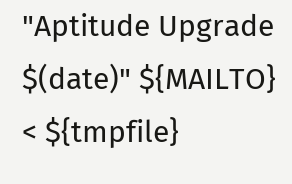"Aptitude Upgrade $(date)" ${MAILTO} < ${tmpfile}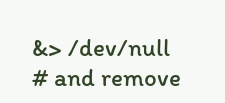&> /dev/null
# and remove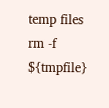temp files
rm -f ${tmpfile}